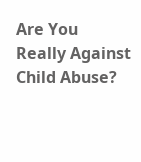Are You Really Against Child Abuse?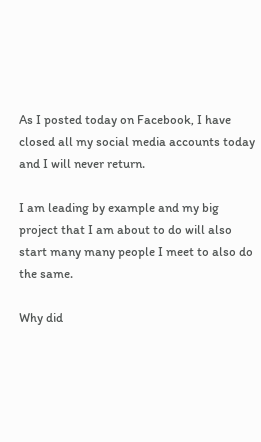As I posted today on Facebook, I have closed all my social media accounts today and I will never return.

I am leading by example and my big project that I am about to do will also start many many people I meet to also do the same.

Why did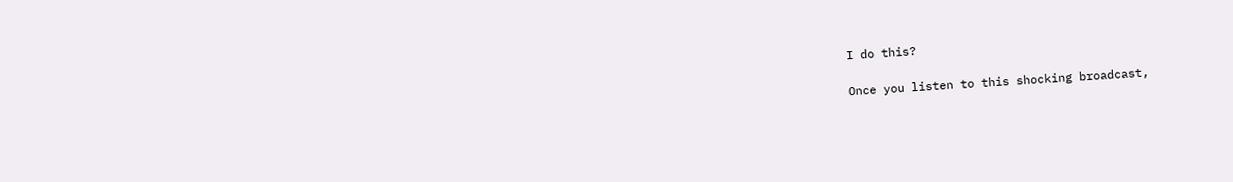I do this?

Once you listen to this shocking broadcast,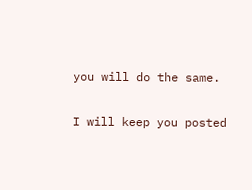you will do the same.

I will keep you posted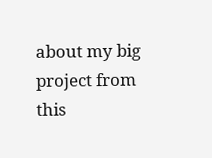about my big project from this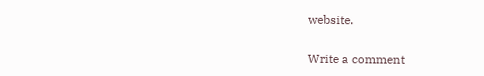website.


Write a comment